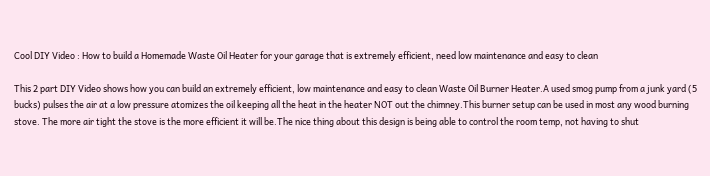Cool DIY Video : How to build a Homemade Waste Oil Heater for your garage that is extremely efficient, need low maintenance and easy to clean

This 2 part DIY Video shows how you can build an extremely efficient, low maintenance and easy to clean Waste Oil Burner Heater.A used smog pump from a junk yard (5 bucks) pulses the air at a low pressure atomizes the oil keeping all the heat in the heater NOT out the chimney.This burner setup can be used in most any wood burning stove. The more air tight the stove is the more efficient it will be.The nice thing about this design is being able to control the room temp, not having to shut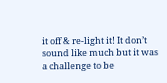it off & re-light it! It don’t sound like much but it was a challenge to be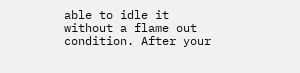able to idle it without a flame out condition. After your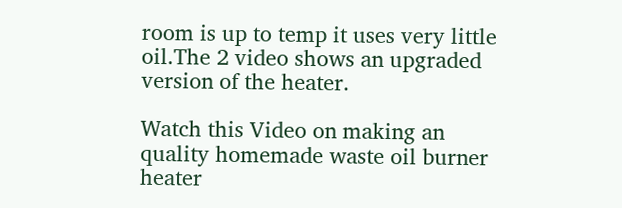room is up to temp it uses very little oil.The 2 video shows an upgraded version of the heater.

Watch this Video on making an quality homemade waste oil burner heater